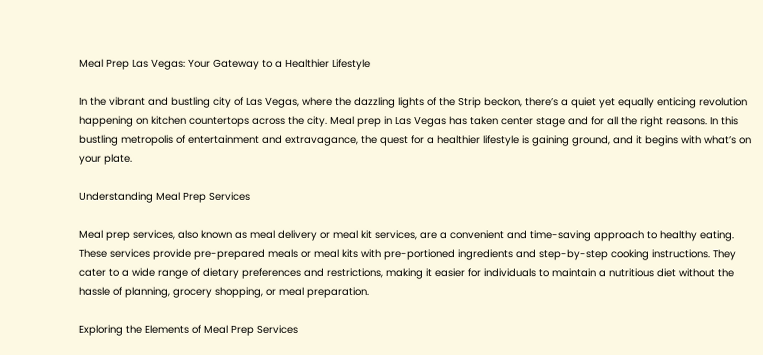Meal Prep Las Vegas: Your Gateway to a Healthier Lifestyle

In the vibrant and bustling city of Las Vegas, where the dazzling lights of the Strip beckon, there’s a quiet yet equally enticing revolution happening on kitchen countertops across the city. Meal prep in Las Vegas has taken center stage and for all the right reasons. In this bustling metropolis of entertainment and extravagance, the quest for a healthier lifestyle is gaining ground, and it begins with what’s on your plate.

Understanding Meal Prep Services

Meal prep services, also known as meal delivery or meal kit services, are a convenient and time-saving approach to healthy eating. These services provide pre-prepared meals or meal kits with pre-portioned ingredients and step-by-step cooking instructions. They cater to a wide range of dietary preferences and restrictions, making it easier for individuals to maintain a nutritious diet without the hassle of planning, grocery shopping, or meal preparation.

Exploring the Elements of Meal Prep Services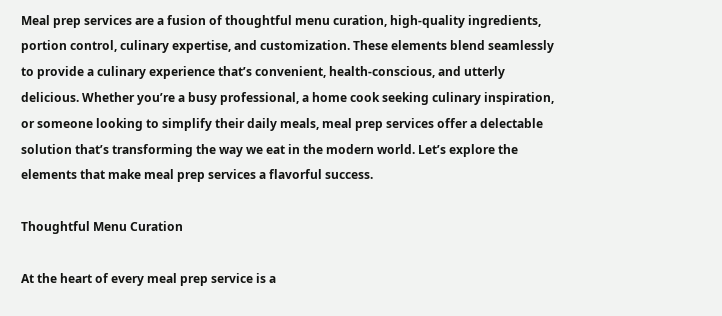Meal prep services are a fusion of thoughtful menu curation, high-quality ingredients, portion control, culinary expertise, and customization. These elements blend seamlessly to provide a culinary experience that’s convenient, health-conscious, and utterly delicious. Whether you’re a busy professional, a home cook seeking culinary inspiration, or someone looking to simplify their daily meals, meal prep services offer a delectable solution that’s transforming the way we eat in the modern world. Let’s explore the elements that make meal prep services a flavorful success.

Thoughtful Menu Curation

At the heart of every meal prep service is a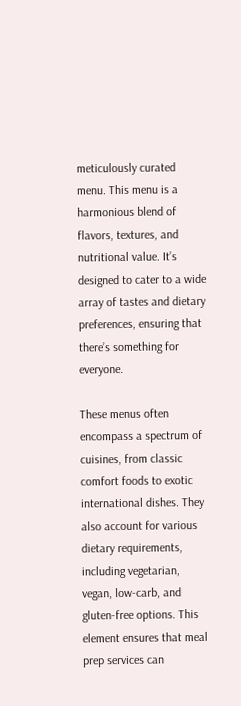meticulously curated menu. This menu is a harmonious blend of flavors, textures, and nutritional value. It’s designed to cater to a wide array of tastes and dietary preferences, ensuring that there’s something for everyone.

These menus often encompass a spectrum of cuisines, from classic comfort foods to exotic international dishes. They also account for various dietary requirements, including vegetarian, vegan, low-carb, and gluten-free options. This element ensures that meal prep services can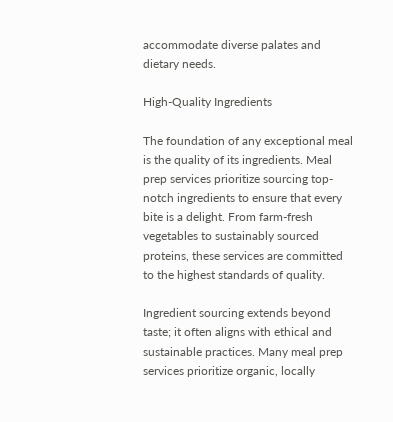accommodate diverse palates and dietary needs.

High-Quality Ingredients

The foundation of any exceptional meal is the quality of its ingredients. Meal prep services prioritize sourcing top-notch ingredients to ensure that every bite is a delight. From farm-fresh vegetables to sustainably sourced proteins, these services are committed to the highest standards of quality.

Ingredient sourcing extends beyond taste; it often aligns with ethical and sustainable practices. Many meal prep services prioritize organic, locally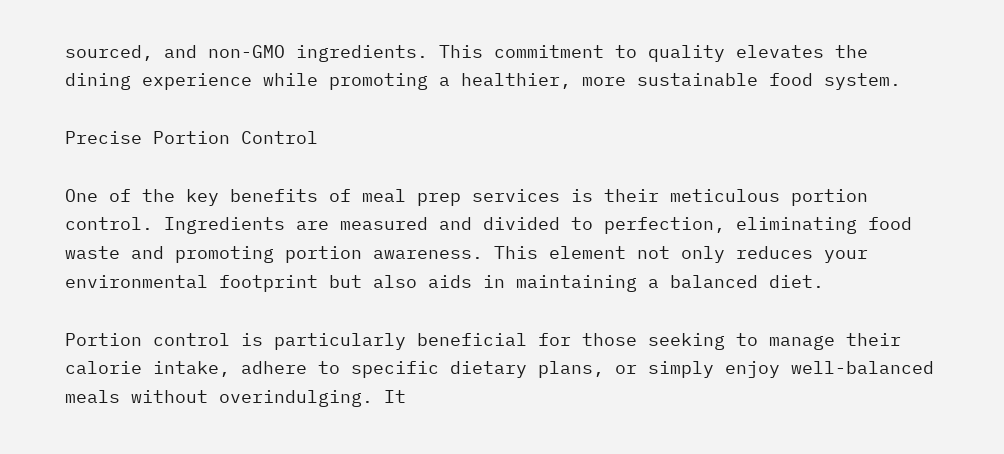sourced, and non-GMO ingredients. This commitment to quality elevates the dining experience while promoting a healthier, more sustainable food system.

Precise Portion Control

One of the key benefits of meal prep services is their meticulous portion control. Ingredients are measured and divided to perfection, eliminating food waste and promoting portion awareness. This element not only reduces your environmental footprint but also aids in maintaining a balanced diet.

Portion control is particularly beneficial for those seeking to manage their calorie intake, adhere to specific dietary plans, or simply enjoy well-balanced meals without overindulging. It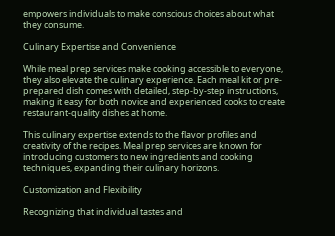empowers individuals to make conscious choices about what they consume.

Culinary Expertise and Convenience

While meal prep services make cooking accessible to everyone, they also elevate the culinary experience. Each meal kit or pre-prepared dish comes with detailed, step-by-step instructions, making it easy for both novice and experienced cooks to create restaurant-quality dishes at home.

This culinary expertise extends to the flavor profiles and creativity of the recipes. Meal prep services are known for introducing customers to new ingredients and cooking techniques, expanding their culinary horizons.

Customization and Flexibility

Recognizing that individual tastes and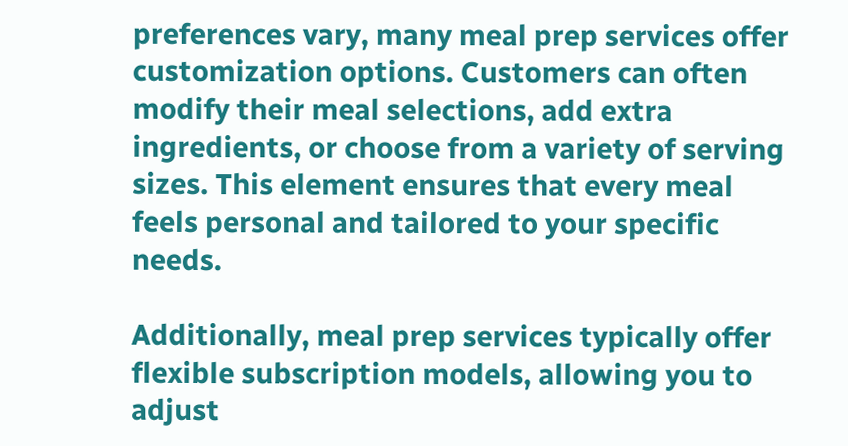preferences vary, many meal prep services offer customization options. Customers can often modify their meal selections, add extra ingredients, or choose from a variety of serving sizes. This element ensures that every meal feels personal and tailored to your specific needs.

Additionally, meal prep services typically offer flexible subscription models, allowing you to adjust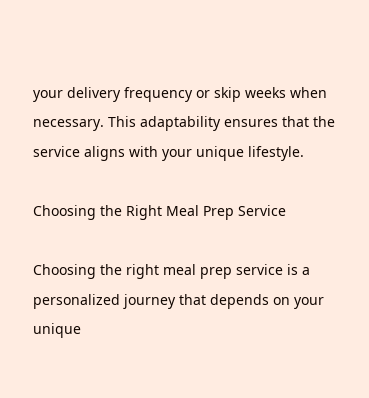your delivery frequency or skip weeks when necessary. This adaptability ensures that the service aligns with your unique lifestyle.

Choosing the Right Meal Prep Service

Choosing the right meal prep service is a personalized journey that depends on your unique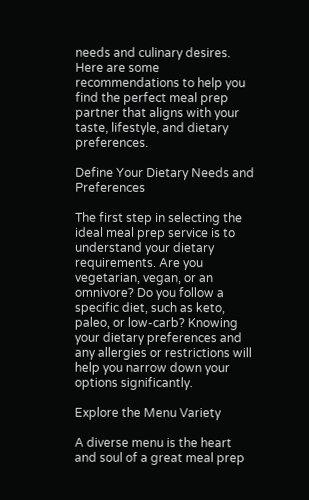needs and culinary desires. Here are some recommendations to help you find the perfect meal prep partner that aligns with your taste, lifestyle, and dietary preferences.

Define Your Dietary Needs and Preferences

The first step in selecting the ideal meal prep service is to understand your dietary requirements. Are you vegetarian, vegan, or an omnivore? Do you follow a specific diet, such as keto, paleo, or low-carb? Knowing your dietary preferences and any allergies or restrictions will help you narrow down your options significantly.

Explore the Menu Variety

A diverse menu is the heart and soul of a great meal prep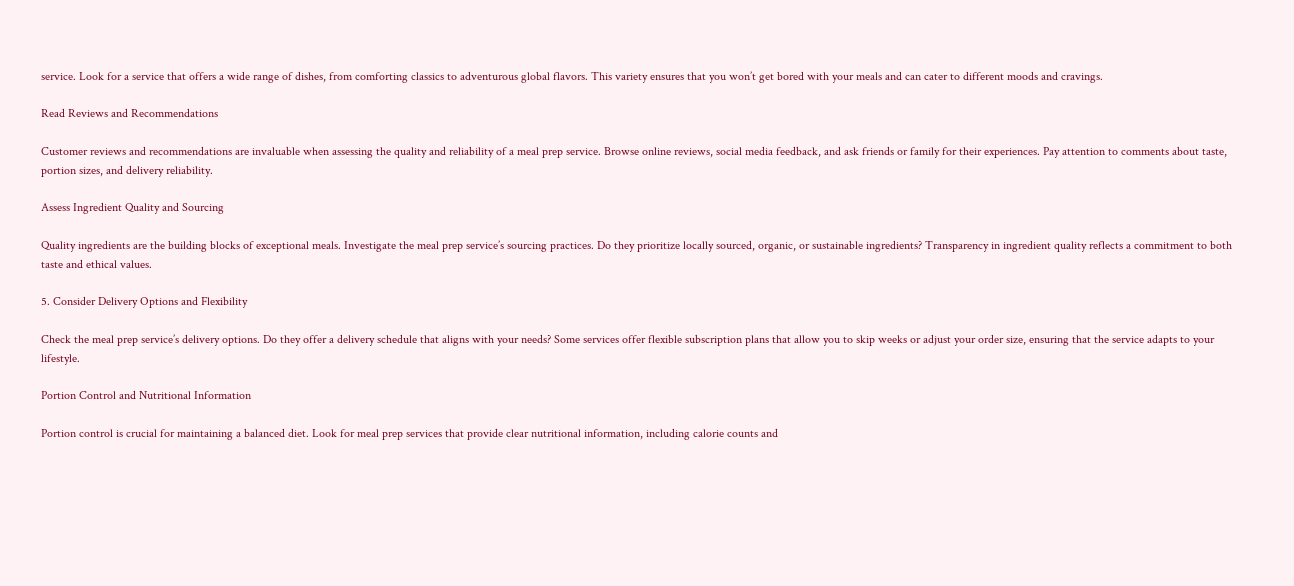service. Look for a service that offers a wide range of dishes, from comforting classics to adventurous global flavors. This variety ensures that you won’t get bored with your meals and can cater to different moods and cravings.

Read Reviews and Recommendations

Customer reviews and recommendations are invaluable when assessing the quality and reliability of a meal prep service. Browse online reviews, social media feedback, and ask friends or family for their experiences. Pay attention to comments about taste, portion sizes, and delivery reliability.

Assess Ingredient Quality and Sourcing

Quality ingredients are the building blocks of exceptional meals. Investigate the meal prep service’s sourcing practices. Do they prioritize locally sourced, organic, or sustainable ingredients? Transparency in ingredient quality reflects a commitment to both taste and ethical values.

5. Consider Delivery Options and Flexibility

Check the meal prep service’s delivery options. Do they offer a delivery schedule that aligns with your needs? Some services offer flexible subscription plans that allow you to skip weeks or adjust your order size, ensuring that the service adapts to your lifestyle.

Portion Control and Nutritional Information

Portion control is crucial for maintaining a balanced diet. Look for meal prep services that provide clear nutritional information, including calorie counts and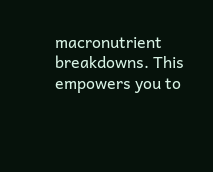macronutrient breakdowns. This empowers you to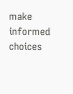make informed choices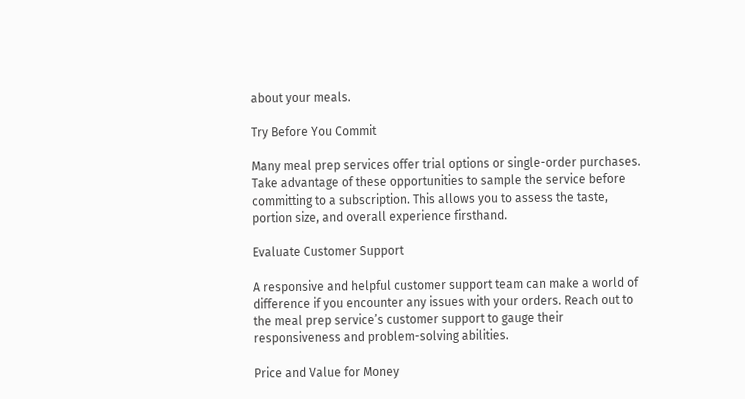about your meals.

Try Before You Commit

Many meal prep services offer trial options or single-order purchases. Take advantage of these opportunities to sample the service before committing to a subscription. This allows you to assess the taste, portion size, and overall experience firsthand.

Evaluate Customer Support

A responsive and helpful customer support team can make a world of difference if you encounter any issues with your orders. Reach out to the meal prep service’s customer support to gauge their responsiveness and problem-solving abilities.

Price and Value for Money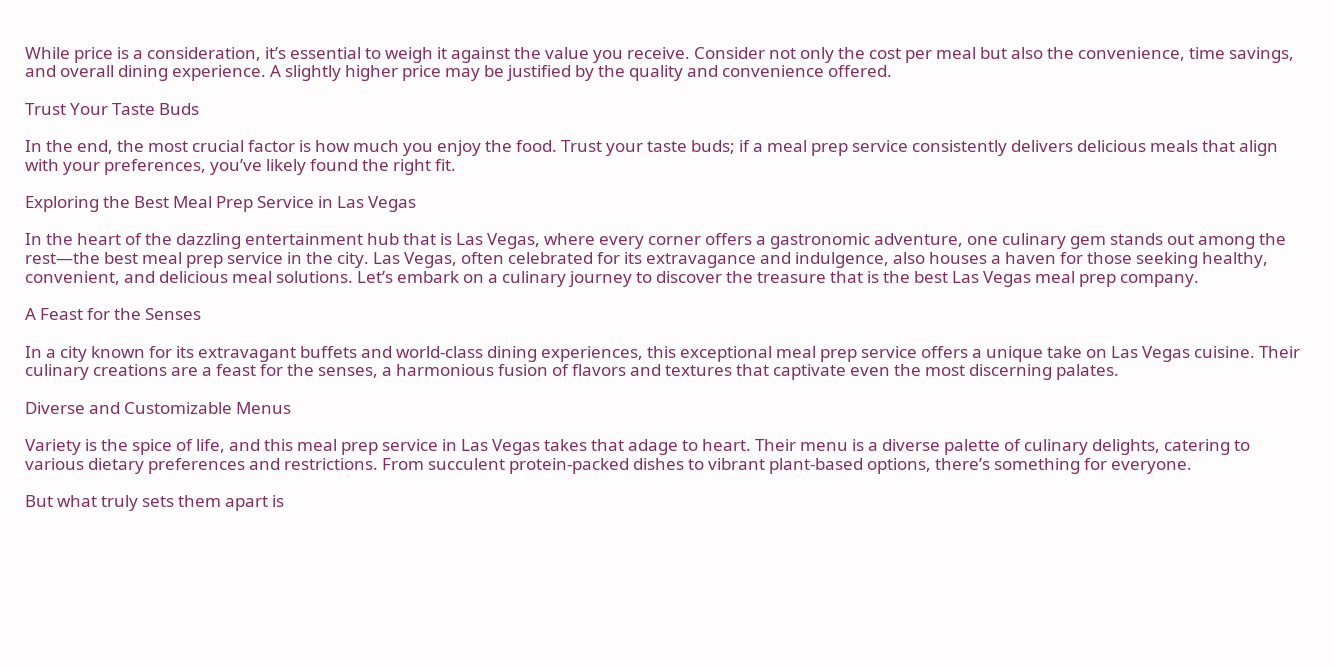While price is a consideration, it’s essential to weigh it against the value you receive. Consider not only the cost per meal but also the convenience, time savings, and overall dining experience. A slightly higher price may be justified by the quality and convenience offered.

Trust Your Taste Buds

In the end, the most crucial factor is how much you enjoy the food. Trust your taste buds; if a meal prep service consistently delivers delicious meals that align with your preferences, you’ve likely found the right fit.

Exploring the Best Meal Prep Service in Las Vegas

In the heart of the dazzling entertainment hub that is Las Vegas, where every corner offers a gastronomic adventure, one culinary gem stands out among the rest—the best meal prep service in the city. Las Vegas, often celebrated for its extravagance and indulgence, also houses a haven for those seeking healthy, convenient, and delicious meal solutions. Let’s embark on a culinary journey to discover the treasure that is the best Las Vegas meal prep company.

A Feast for the Senses

In a city known for its extravagant buffets and world-class dining experiences, this exceptional meal prep service offers a unique take on Las Vegas cuisine. Their culinary creations are a feast for the senses, a harmonious fusion of flavors and textures that captivate even the most discerning palates.

Diverse and Customizable Menus

Variety is the spice of life, and this meal prep service in Las Vegas takes that adage to heart. Their menu is a diverse palette of culinary delights, catering to various dietary preferences and restrictions. From succulent protein-packed dishes to vibrant plant-based options, there’s something for everyone.

But what truly sets them apart is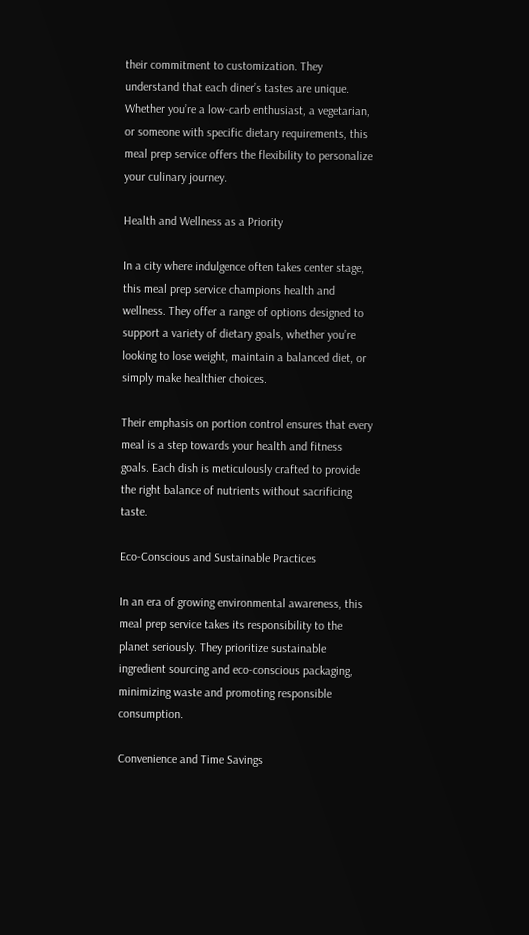their commitment to customization. They understand that each diner’s tastes are unique. Whether you’re a low-carb enthusiast, a vegetarian, or someone with specific dietary requirements, this meal prep service offers the flexibility to personalize your culinary journey.

Health and Wellness as a Priority

In a city where indulgence often takes center stage, this meal prep service champions health and wellness. They offer a range of options designed to support a variety of dietary goals, whether you’re looking to lose weight, maintain a balanced diet, or simply make healthier choices.

Their emphasis on portion control ensures that every meal is a step towards your health and fitness goals. Each dish is meticulously crafted to provide the right balance of nutrients without sacrificing taste.

Eco-Conscious and Sustainable Practices

In an era of growing environmental awareness, this meal prep service takes its responsibility to the planet seriously. They prioritize sustainable ingredient sourcing and eco-conscious packaging, minimizing waste and promoting responsible consumption.

Convenience and Time Savings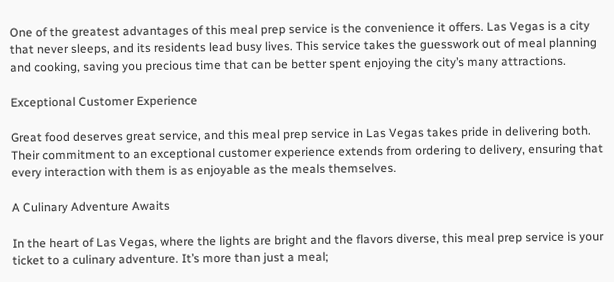One of the greatest advantages of this meal prep service is the convenience it offers. Las Vegas is a city that never sleeps, and its residents lead busy lives. This service takes the guesswork out of meal planning and cooking, saving you precious time that can be better spent enjoying the city’s many attractions.

Exceptional Customer Experience

Great food deserves great service, and this meal prep service in Las Vegas takes pride in delivering both. Their commitment to an exceptional customer experience extends from ordering to delivery, ensuring that every interaction with them is as enjoyable as the meals themselves.

A Culinary Adventure Awaits

In the heart of Las Vegas, where the lights are bright and the flavors diverse, this meal prep service is your ticket to a culinary adventure. It’s more than just a meal;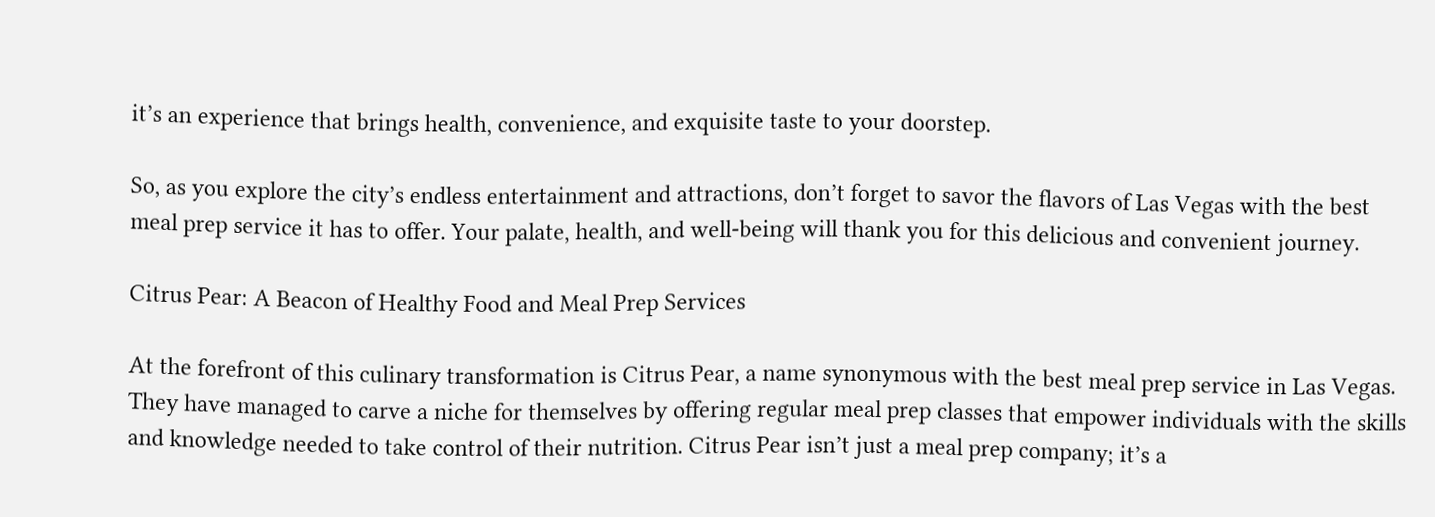it’s an experience that brings health, convenience, and exquisite taste to your doorstep.

So, as you explore the city’s endless entertainment and attractions, don’t forget to savor the flavors of Las Vegas with the best meal prep service it has to offer. Your palate, health, and well-being will thank you for this delicious and convenient journey.

Citrus Pear: A Beacon of Healthy Food and Meal Prep Services

At the forefront of this culinary transformation is Citrus Pear, a name synonymous with the best meal prep service in Las Vegas. They have managed to carve a niche for themselves by offering regular meal prep classes that empower individuals with the skills and knowledge needed to take control of their nutrition. Citrus Pear isn’t just a meal prep company; it’s a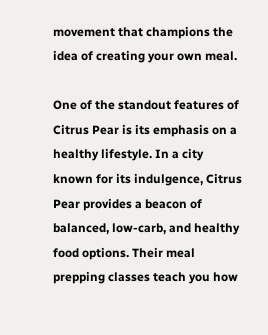movement that champions the idea of creating your own meal.

One of the standout features of Citrus Pear is its emphasis on a healthy lifestyle. In a city known for its indulgence, Citrus Pear provides a beacon of balanced, low-carb, and healthy food options. Their meal prepping classes teach you how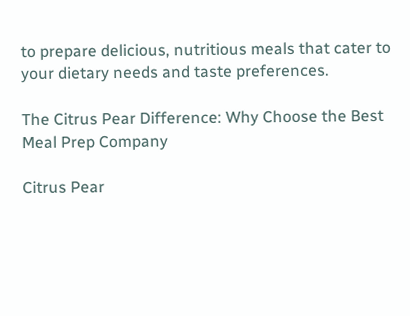to prepare delicious, nutritious meals that cater to your dietary needs and taste preferences.

The Citrus Pear Difference: Why Choose the Best Meal Prep Company

Citrus Pear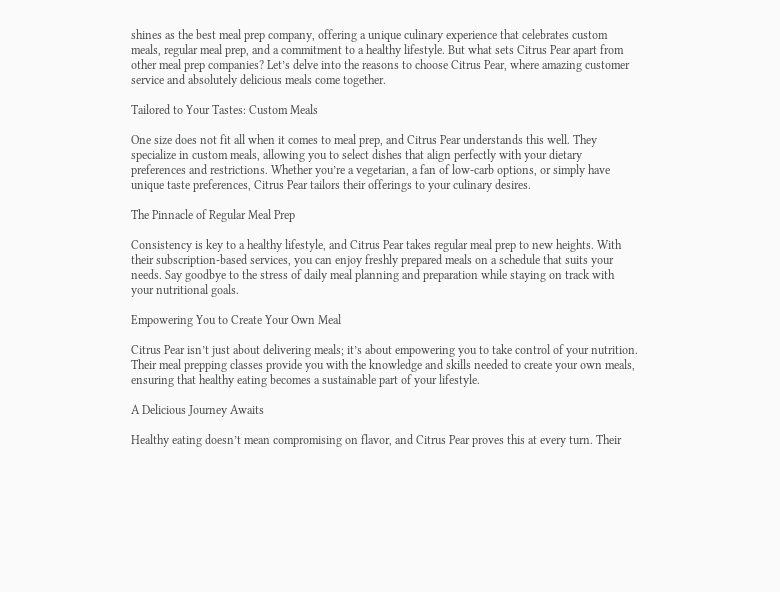shines as the best meal prep company, offering a unique culinary experience that celebrates custom meals, regular meal prep, and a commitment to a healthy lifestyle. But what sets Citrus Pear apart from other meal prep companies? Let’s delve into the reasons to choose Citrus Pear, where amazing customer service and absolutely delicious meals come together.

Tailored to Your Tastes: Custom Meals

One size does not fit all when it comes to meal prep, and Citrus Pear understands this well. They specialize in custom meals, allowing you to select dishes that align perfectly with your dietary preferences and restrictions. Whether you’re a vegetarian, a fan of low-carb options, or simply have unique taste preferences, Citrus Pear tailors their offerings to your culinary desires.

The Pinnacle of Regular Meal Prep

Consistency is key to a healthy lifestyle, and Citrus Pear takes regular meal prep to new heights. With their subscription-based services, you can enjoy freshly prepared meals on a schedule that suits your needs. Say goodbye to the stress of daily meal planning and preparation while staying on track with your nutritional goals.

Empowering You to Create Your Own Meal

Citrus Pear isn’t just about delivering meals; it’s about empowering you to take control of your nutrition. Their meal prepping classes provide you with the knowledge and skills needed to create your own meals, ensuring that healthy eating becomes a sustainable part of your lifestyle.

A Delicious Journey Awaits

Healthy eating doesn’t mean compromising on flavor, and Citrus Pear proves this at every turn. Their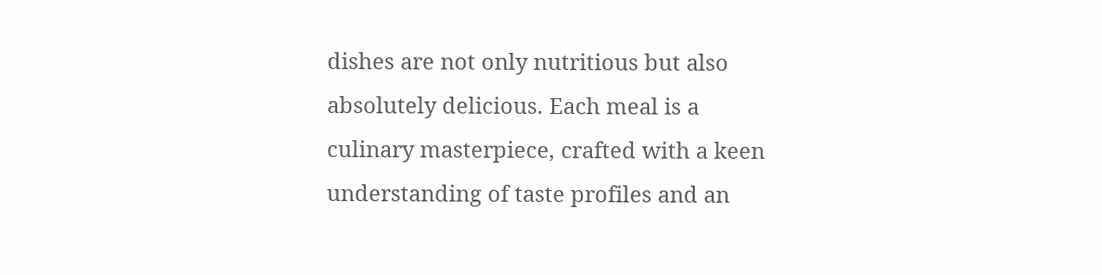dishes are not only nutritious but also absolutely delicious. Each meal is a culinary masterpiece, crafted with a keen understanding of taste profiles and an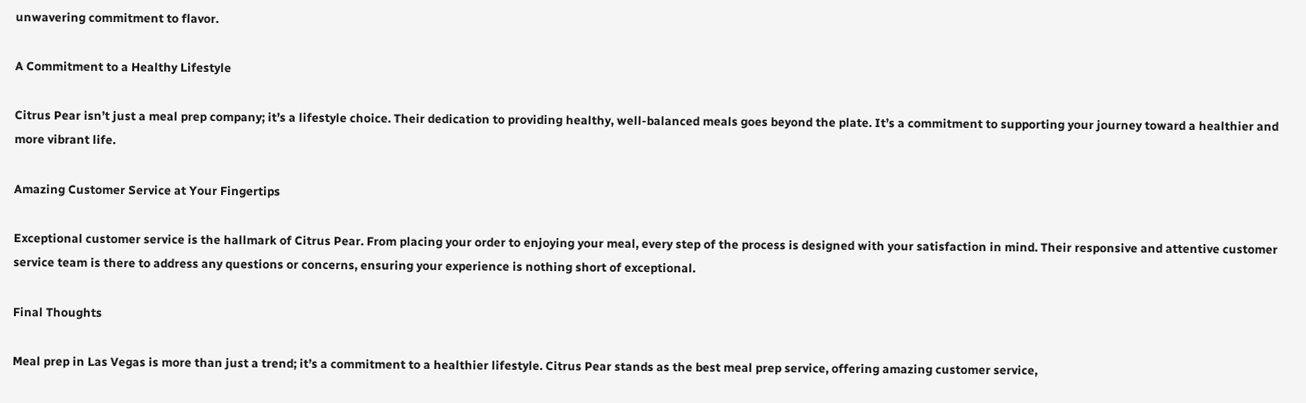unwavering commitment to flavor.

A Commitment to a Healthy Lifestyle

Citrus Pear isn’t just a meal prep company; it’s a lifestyle choice. Their dedication to providing healthy, well-balanced meals goes beyond the plate. It’s a commitment to supporting your journey toward a healthier and more vibrant life.

Amazing Customer Service at Your Fingertips

Exceptional customer service is the hallmark of Citrus Pear. From placing your order to enjoying your meal, every step of the process is designed with your satisfaction in mind. Their responsive and attentive customer service team is there to address any questions or concerns, ensuring your experience is nothing short of exceptional.

Final Thoughts

Meal prep in Las Vegas is more than just a trend; it’s a commitment to a healthier lifestyle. Citrus Pear stands as the best meal prep service, offering amazing customer service,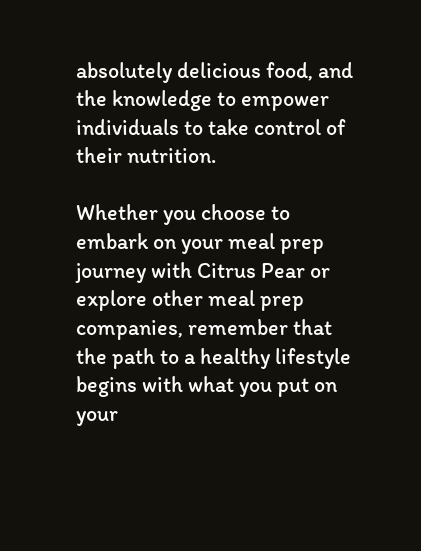absolutely delicious food, and the knowledge to empower individuals to take control of their nutrition.

Whether you choose to embark on your meal prep journey with Citrus Pear or explore other meal prep companies, remember that the path to a healthy lifestyle begins with what you put on your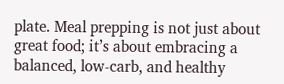plate. Meal prepping is not just about great food; it’s about embracing a balanced, low-carb, and healthy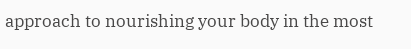approach to nourishing your body in the most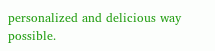personalized and delicious way possible.